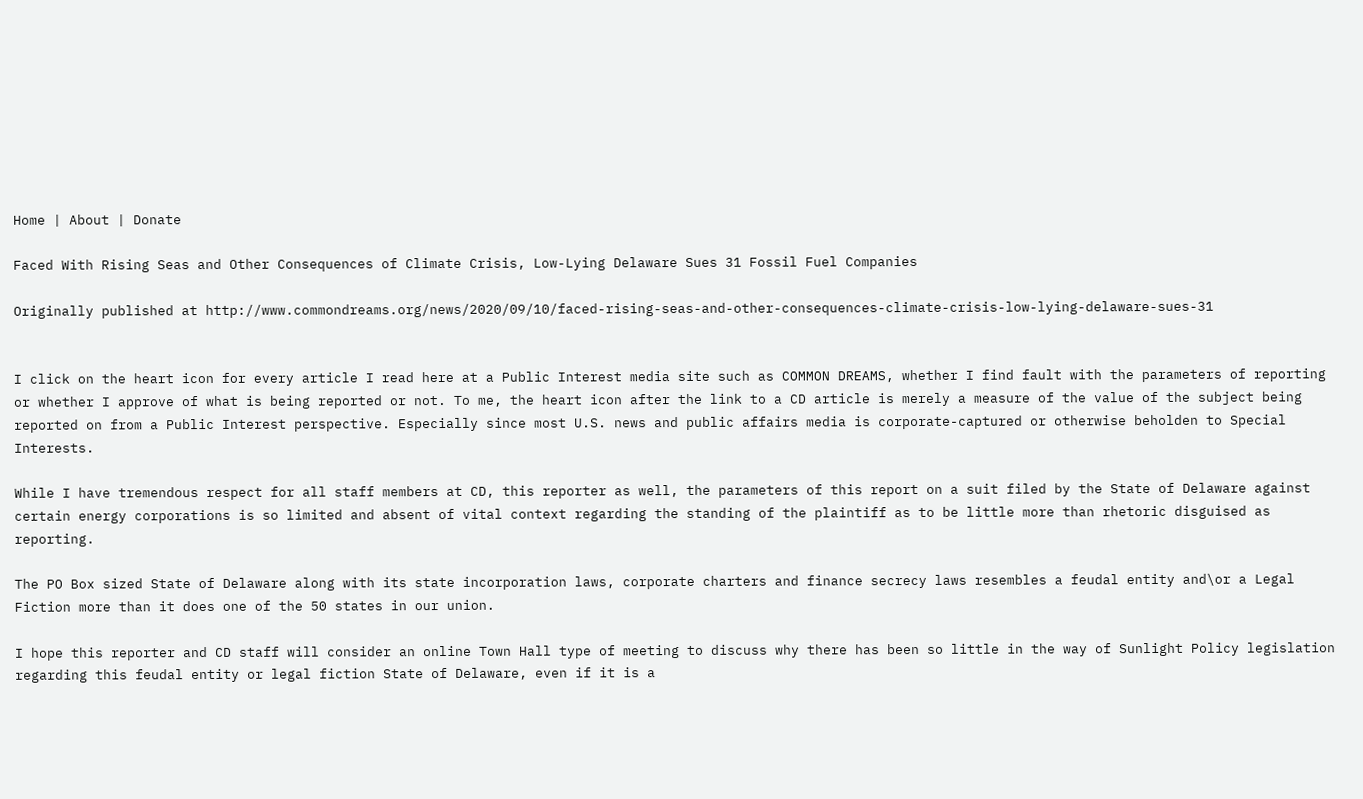Home | About | Donate

Faced With Rising Seas and Other Consequences of Climate Crisis, Low-Lying Delaware Sues 31 Fossil Fuel Companies

Originally published at http://www.commondreams.org/news/2020/09/10/faced-rising-seas-and-other-consequences-climate-crisis-low-lying-delaware-sues-31


I click on the heart icon for every article I read here at a Public Interest media site such as COMMON DREAMS, whether I find fault with the parameters of reporting or whether I approve of what is being reported or not. To me, the heart icon after the link to a CD article is merely a measure of the value of the subject being reported on from a Public Interest perspective. Especially since most U.S. news and public affairs media is corporate-captured or otherwise beholden to Special Interests.

While I have tremendous respect for all staff members at CD, this reporter as well, the parameters of this report on a suit filed by the State of Delaware against certain energy corporations is so limited and absent of vital context regarding the standing of the plaintiff as to be little more than rhetoric disguised as reporting.

The PO Box sized State of Delaware along with its state incorporation laws, corporate charters and finance secrecy laws resembles a feudal entity and\or a Legal Fiction more than it does one of the 50 states in our union.

I hope this reporter and CD staff will consider an online Town Hall type of meeting to discuss why there has been so little in the way of Sunlight Policy legislation regarding this feudal entity or legal fiction State of Delaware, even if it is a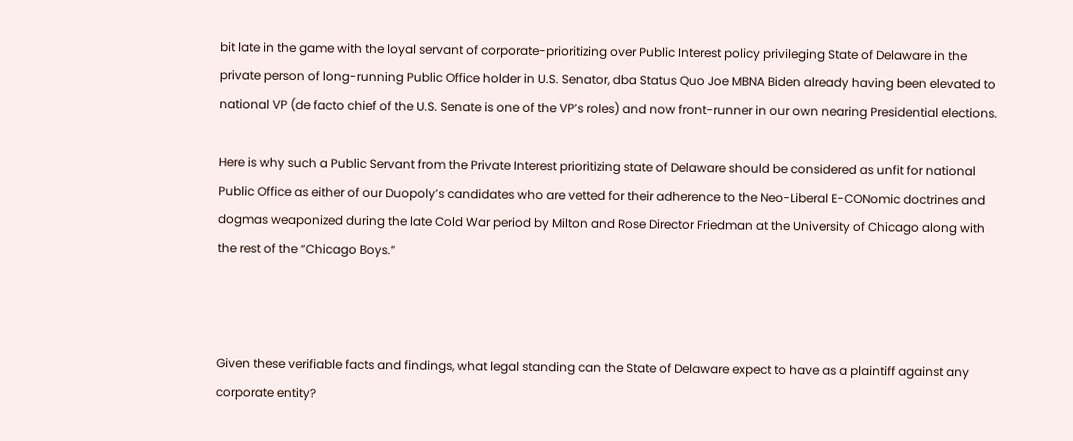bit late in the game with the loyal servant of corporate-prioritizing over Public Interest policy privileging State of Delaware in the private person of long-running Public Office holder in U.S. Senator, dba Status Quo Joe MBNA Biden already having been elevated to national VP (de facto chief of the U.S. Senate is one of the VP’s roles) and now front-runner in our own nearing Presidential elections.

Here is why such a Public Servant from the Private Interest prioritizing state of Delaware should be considered as unfit for national Public Office as either of our Duopoly’s candidates who are vetted for their adherence to the Neo-Liberal E-CONomic doctrines and dogmas weaponized during the late Cold War period by Milton and Rose Director Friedman at the University of Chicago along with the rest of the “Chicago Boys.”



Given these verifiable facts and findings, what legal standing can the State of Delaware expect to have as a plaintiff against any corporate entity?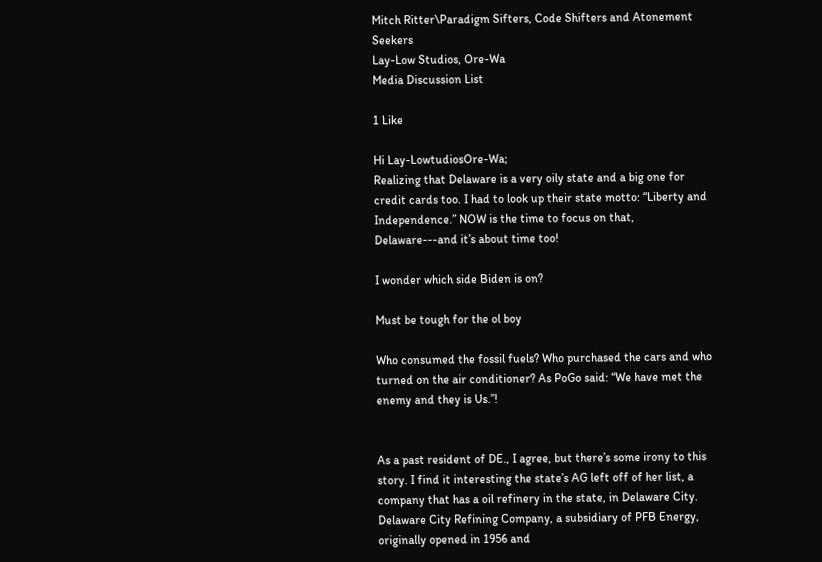Mitch Ritter\Paradigm Sifters, Code Shifters and Atonement Seekers
Lay-Low Studios, Ore-Wa
Media Discussion List

1 Like

Hi Lay-LowtudiosOre-Wa;
Realizing that Delaware is a very oily state and a big one for credit cards too. I had to look up their state motto: “Liberty and Independence.” NOW is the time to focus on that, Delaware---and it’s about time too!

I wonder which side Biden is on?

Must be tough for the ol boy

Who consumed the fossil fuels? Who purchased the cars and who turned on the air conditioner? As PoGo said: “We have met the enemy and they is Us.”!


As a past resident of DE., I agree, but there’s some irony to this story. I find it interesting the state’s AG left off of her list, a company that has a oil refinery in the state, in Delaware City.
Delaware City Refining Company, a subsidiary of PFB Energy, originally opened in 1956 and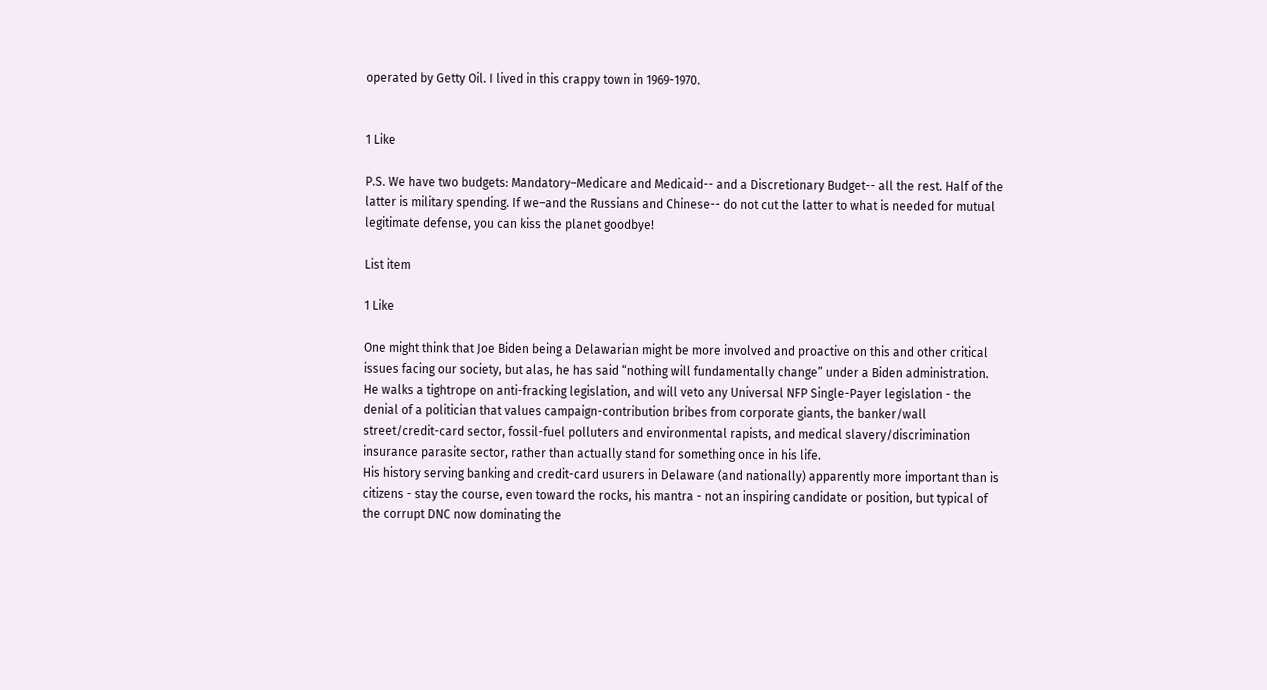operated by Getty Oil. I lived in this crappy town in 1969-1970.


1 Like

P.S. We have two budgets: Mandatory–Medicare and Medicaid-- and a Discretionary Budget-- all the rest. Half of the latter is military spending. If we–and the Russians and Chinese-- do not cut the latter to what is needed for mutual legitimate defense, you can kiss the planet goodbye!

List item

1 Like

One might think that Joe Biden being a Delawarian might be more involved and proactive on this and other critical issues facing our society, but alas, he has said “nothing will fundamentally change” under a Biden administration. He walks a tightrope on anti-fracking legislation, and will veto any Universal NFP Single-Payer legislation - the denial of a politician that values campaign-contribution bribes from corporate giants, the banker/wall street/credit-card sector, fossil-fuel polluters and environmental rapists, and medical slavery/discrimination insurance parasite sector, rather than actually stand for something once in his life.
His history serving banking and credit-card usurers in Delaware (and nationally) apparently more important than is citizens - stay the course, even toward the rocks, his mantra - not an inspiring candidate or position, but typical of the corrupt DNC now dominating the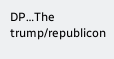DP…The trump/republicon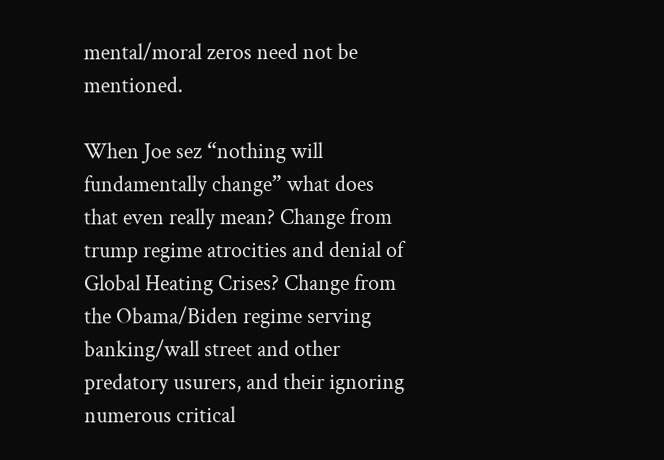mental/moral zeros need not be mentioned.

When Joe sez “nothing will fundamentally change” what does that even really mean? Change from trump regime atrocities and denial of Global Heating Crises? Change from the Obama/Biden regime serving banking/wall street and other predatory usurers, and their ignoring numerous critical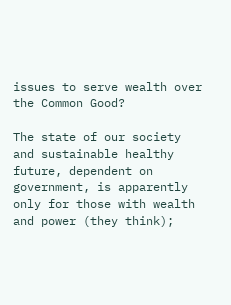issues to serve wealth over the Common Good?

The state of our society and sustainable healthy future, dependent on government, is apparently only for those with wealth and power (they think);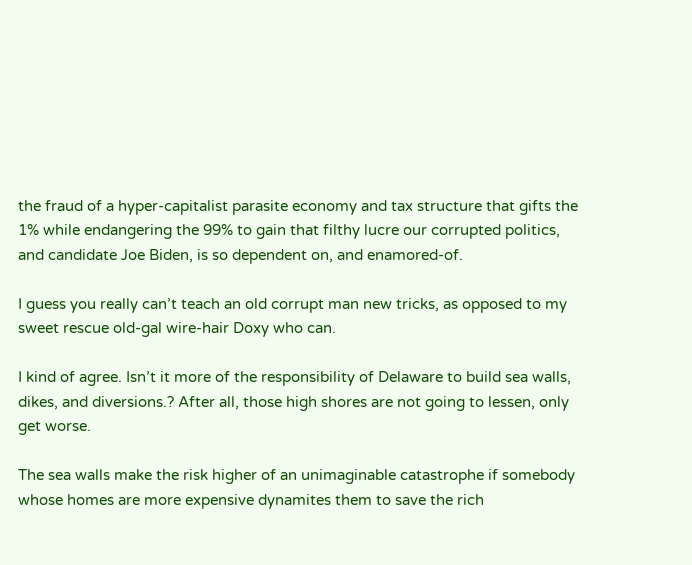the fraud of a hyper-capitalist parasite economy and tax structure that gifts the 1% while endangering the 99% to gain that filthy lucre our corrupted politics, and candidate Joe Biden, is so dependent on, and enamored-of.

I guess you really can’t teach an old corrupt man new tricks, as opposed to my sweet rescue old-gal wire-hair Doxy who can.

I kind of agree. Isn’t it more of the responsibility of Delaware to build sea walls, dikes, and diversions.? After all, those high shores are not going to lessen, only get worse.

The sea walls make the risk higher of an unimaginable catastrophe if somebody whose homes are more expensive dynamites them to save the rich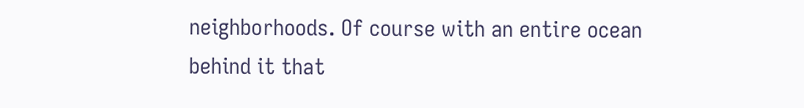neighborhoods. Of course with an entire ocean behind it that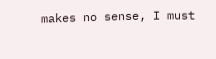makes no sense, I must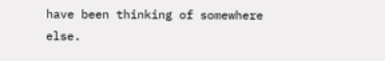have been thinking of somewhere else.